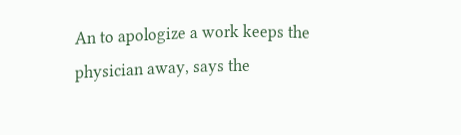An to apologize a work keeps the physician away, says the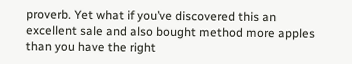proverb. Yet what if you’ve discovered this an excellent sale and also bought method more apples than you have the right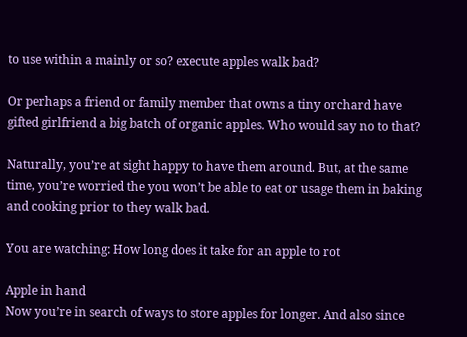to use within a mainly or so? execute apples walk bad?

Or perhaps a friend or family member that owns a tiny orchard have gifted girlfriend a big batch of organic apples. Who would say no to that?

Naturally, you’re at sight happy to have them around. But, at the same time, you’re worried the you won’t be able to eat or usage them in baking and cooking prior to they walk bad.

You are watching: How long does it take for an apple to rot

Apple in hand
Now you’re in search of ways to store apples for longer. And also since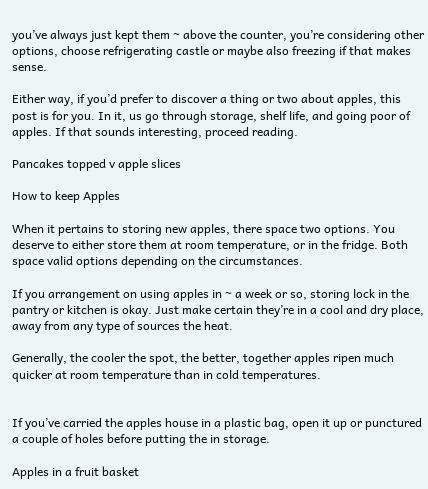you’ve always just kept them ~ above the counter, you’re considering other options, choose refrigerating castle or maybe also freezing if that makes sense.

Either way, if you’d prefer to discover a thing or two about apples, this post is for you. In it, us go through storage, shelf life, and going poor of apples. If that sounds interesting, proceed reading.

Pancakes topped v apple slices

How to keep Apples

When it pertains to storing new apples, there space two options. You deserve to either store them at room temperature, or in the fridge. Both space valid options depending on the circumstances.

If you arrangement on using apples in ~ a week or so, storing lock in the pantry or kitchen is okay. Just make certain they’re in a cool and dry place, away from any type of sources the heat.

Generally, the cooler the spot, the better, together apples ripen much quicker at room temperature than in cold temperatures.


If you’ve carried the apples house in a plastic bag, open it up or punctured a couple of holes before putting the in storage.

Apples in a fruit basket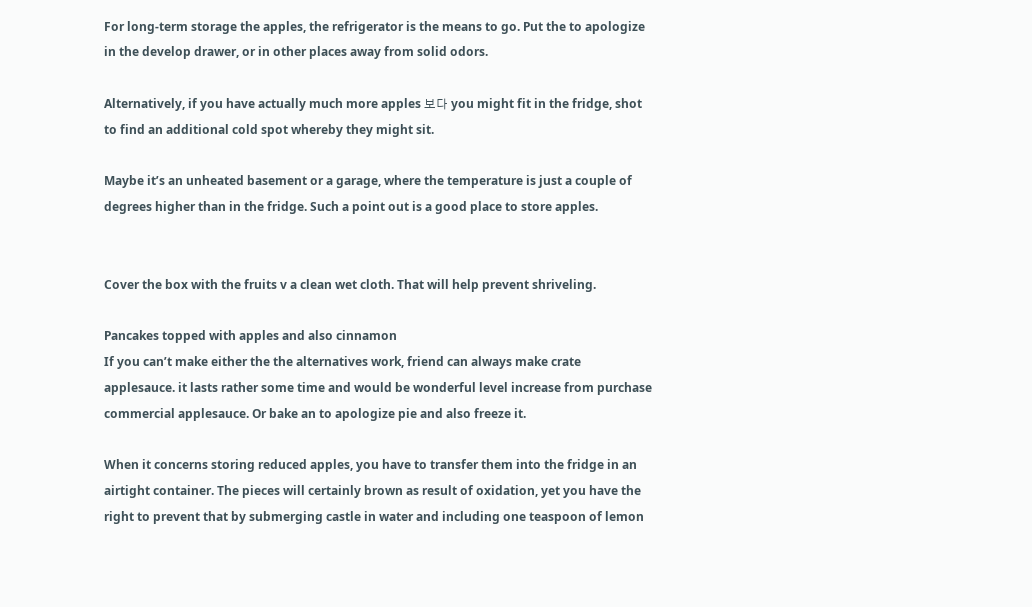For long-term storage the apples, the refrigerator is the means to go. Put the to apologize in the develop drawer, or in other places away from solid odors.

Alternatively, if you have actually much more apples 보다 you might fit in the fridge, shot to find an additional cold spot whereby they might sit.

Maybe it’s an unheated basement or a garage, where the temperature is just a couple of degrees higher than in the fridge. Such a point out is a good place to store apples.


Cover the box with the fruits v a clean wet cloth. That will help prevent shriveling.

Pancakes topped with apples and also cinnamon
If you can’t make either the the alternatives work, friend can always make crate applesauce. it lasts rather some time and would be wonderful level increase from purchase commercial applesauce. Or bake an to apologize pie and also freeze it.

When it concerns storing reduced apples, you have to transfer them into the fridge in an airtight container. The pieces will certainly brown as result of oxidation, yet you have the right to prevent that by submerging castle in water and including one teaspoon of lemon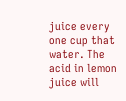juice every one cup that water. The acid in lemon juice will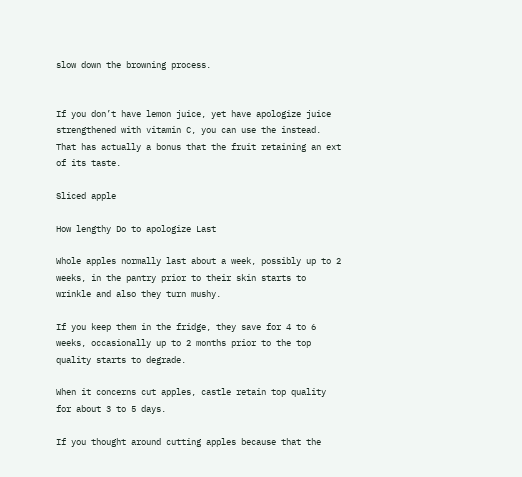slow down the browning process.


If you don’t have lemon juice, yet have apologize juice strengthened with vitamin C, you can use the instead. That has actually a bonus that the fruit retaining an ext of its taste.

Sliced apple

How lengthy Do to apologize Last

Whole apples normally last about a week, possibly up to 2 weeks, in the pantry prior to their skin starts to wrinkle and also they turn mushy.

If you keep them in the fridge, they save for 4 to 6 weeks, occasionally up to 2 months prior to the top quality starts to degrade.

When it concerns cut apples, castle retain top quality for about 3 to 5 days.

If you thought around cutting apples because that the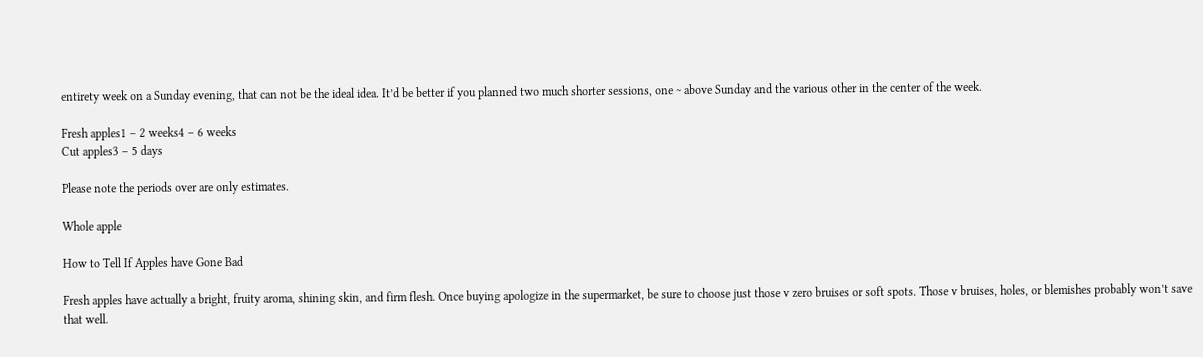entirety week on a Sunday evening, that can not be the ideal idea. It’d be better if you planned two much shorter sessions, one ~ above Sunday and the various other in the center of the week.

Fresh apples1 – 2 weeks4 – 6 weeks
Cut apples3 – 5 days

Please note the periods over are only estimates.

Whole apple

How to Tell If Apples have Gone Bad

Fresh apples have actually a bright, fruity aroma, shining skin, and firm flesh. Once buying apologize in the supermarket, be sure to choose just those v zero bruises or soft spots. Those v bruises, holes, or blemishes probably won’t save that well.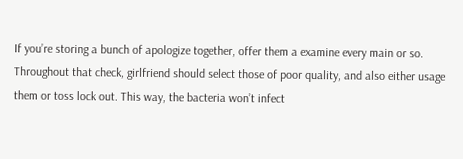If you’re storing a bunch of apologize together, offer them a examine every main or so. Throughout that check, girlfriend should select those of poor quality, and also either usage them or toss lock out. This way, the bacteria won’t infect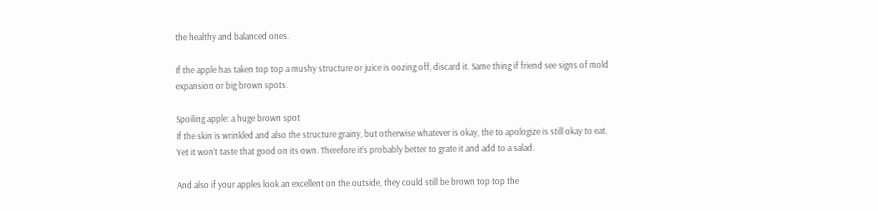the healthy and balanced ones.

If the apple has taken top top a mushy structure or juice is oozing off, discard it. Same thing if friend see signs of mold expansion or big brown spots.

Spoiling apple: a huge brown spot
If the skin is wrinkled and also the structure grainy, but otherwise whatever is okay, the to apologize is still okay to eat. Yet it won’t taste that good on its own. Therefore it’s probably better to grate it and add to a salad.

And also if your apples look an excellent on the outside, they could still be brown top top the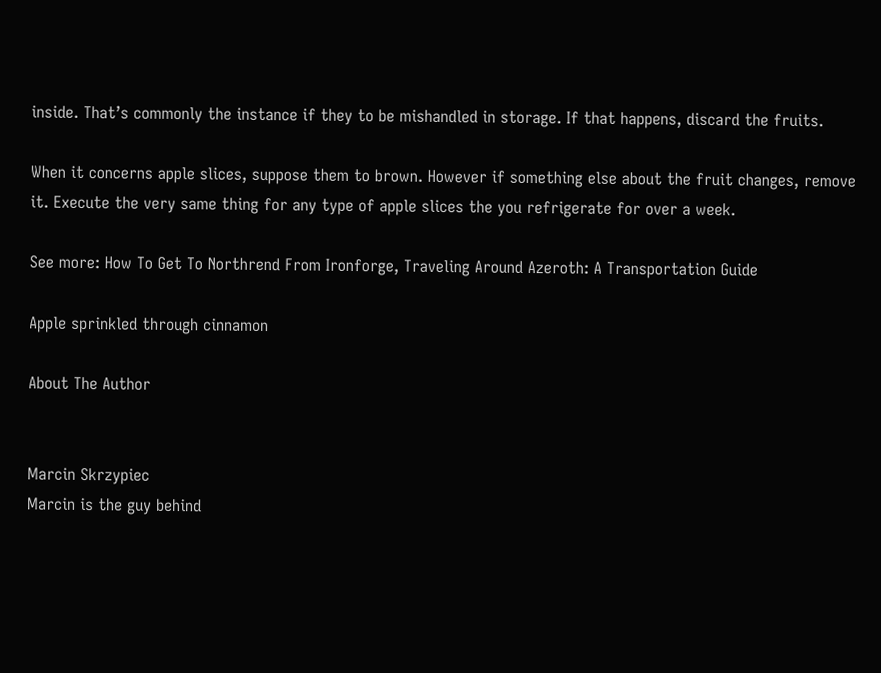inside. That’s commonly the instance if they to be mishandled in storage. If that happens, discard the fruits.

When it concerns apple slices, suppose them to brown. However if something else about the fruit changes, remove it. Execute the very same thing for any type of apple slices the you refrigerate for over a week.

See more: How To Get To Northrend From Ironforge, Traveling Around Azeroth: A Transportation Guide

Apple sprinkled through cinnamon

About The Author


Marcin Skrzypiec
Marcin is the guy behind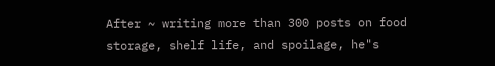After ~ writing more than 300 posts on food storage, shelf life, and spoilage, he"s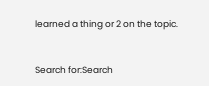learned a thing or 2 on the topic.


Search for:Search